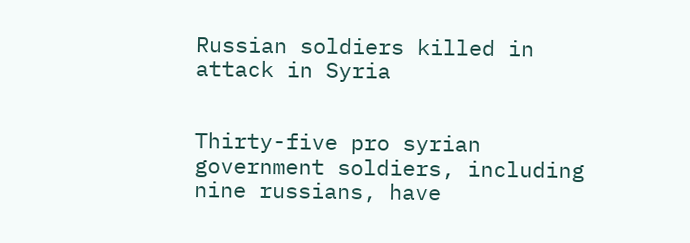Russian soldiers killed in attack in Syria


Thirty-five pro syrian government soldiers, including nine russians, have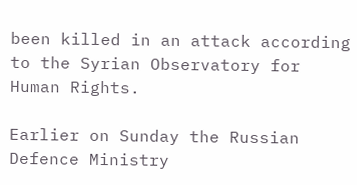been killed in an attack according to the Syrian Observatory for Human Rights.

Earlier on Sunday the Russian Defence Ministry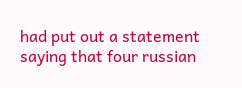had put out a statement saying that four russian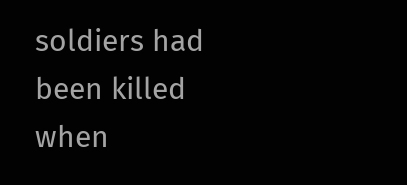soldiers had been killed when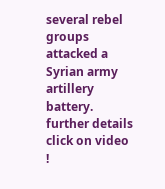several rebel groups attacked a Syrian army artillery battery.
further details click on video !